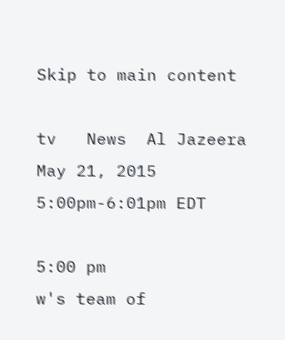Skip to main content

tv   News  Al Jazeera  May 21, 2015 5:00pm-6:01pm EDT

5:00 pm
w's team of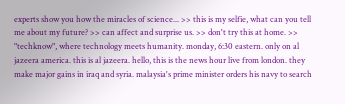experts show you how the miracles of science... >> this is my selfie, what can you tell me about my future? >> can affect and surprise us. >> don't try this at home. >> "techknow", where technology meets humanity. monday, 6:30 eastern. only on al jazeera america. this is al jazeera. hello, this is the news hour live from london. they make major gains in iraq and syria. malaysia's prime minister orders his navy to search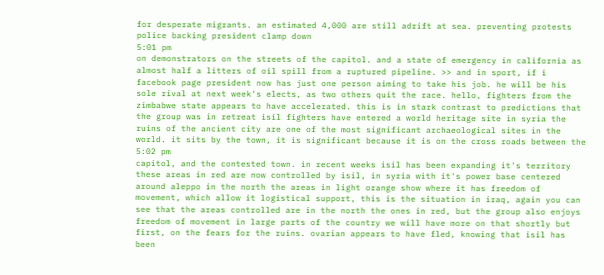for desperate migrants. an estimated 4,000 are still adrift at sea. preventing protests police backing president clamp down
5:01 pm
on demonstrators on the streets of the capitol. and a state of emergency in california as almost half a litters of oil spill from a ruptured pipeline. >> and in sport, if i facebook page president now has just one person aiming to take his job. he will be his sole rival at next week's elects, as two others quit the race. hello, fighters from the zimbabwe state appears to have accelerated. this is in stark contrast to predictions that the group was in retreat isil fighters have entered a world heritage site in syria the ruins of the ancient city are one of the most significant archaeological sites in the world. it sits by the town, it is significant because it is on the cross roads between the
5:02 pm
capitol, and the contested town. in recent weeks isil has been expanding it's territory these areas in red are now controlled by isil, in syria with it's power base centered around aleppo in the north the areas in light orange show where it has freedom of movement, which allow it logistical support, this is the situation in iraq, again you can see that the areas controlled are in the north the ones in red, but the group also enjoys freedom of movement in large parts of the country we will have more on that shortly but first, on the fears for the ruins. ovarian appears to have fled, knowing that isil has been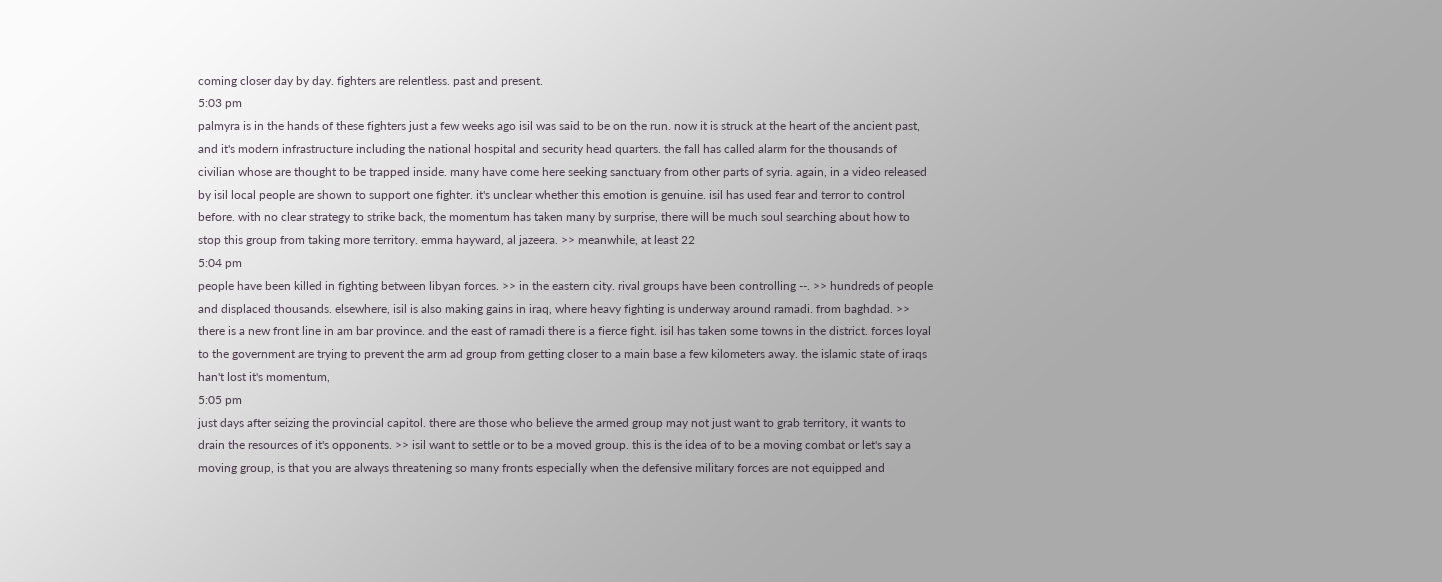coming closer day by day. fighters are relentless. past and present.
5:03 pm
palmyra is in the hands of these fighters just a few weeks ago isil was said to be on the run. now it is struck at the heart of the ancient past, and it's modern infrastructure including the national hospital and security head quarters. the fall has called alarm for the thousands of civilian whose are thought to be trapped inside. many have come here seeking sanctuary from other parts of syria. again, in a video released by isil local people are shown to support one fighter. it's unclear whether this emotion is genuine. isil has used fear and terror to control before. with no clear strategy to strike back, the momentum has taken many by surprise, there will be much soul searching about how to stop this group from taking more territory. emma hayward, al jazeera. >> meanwhile, at least 22
5:04 pm
people have been killed in fighting between libyan forces. >> in the eastern city. rival groups have been controlling --. >> hundreds of people and displaced thousands. elsewhere, isil is also making gains in iraq, where heavy fighting is underway around ramadi. from baghdad. >> there is a new front line in am bar province. and the east of ramadi there is a fierce fight. isil has taken some towns in the district. forces loyal to the government are trying to prevent the arm ad group from getting closer to a main base a few kilometers away. the islamic state of iraqs han't lost it's momentum,
5:05 pm
just days after seizing the provincial capitol. there are those who believe the armed group may not just want to grab territory, it wants to drain the resources of it's opponents. >> isil want to settle or to be a moved group. this is the idea of to be a moving combat or let's say a moving group, is that you are always threatening so many fronts especially when the defensive military forces are not equipped and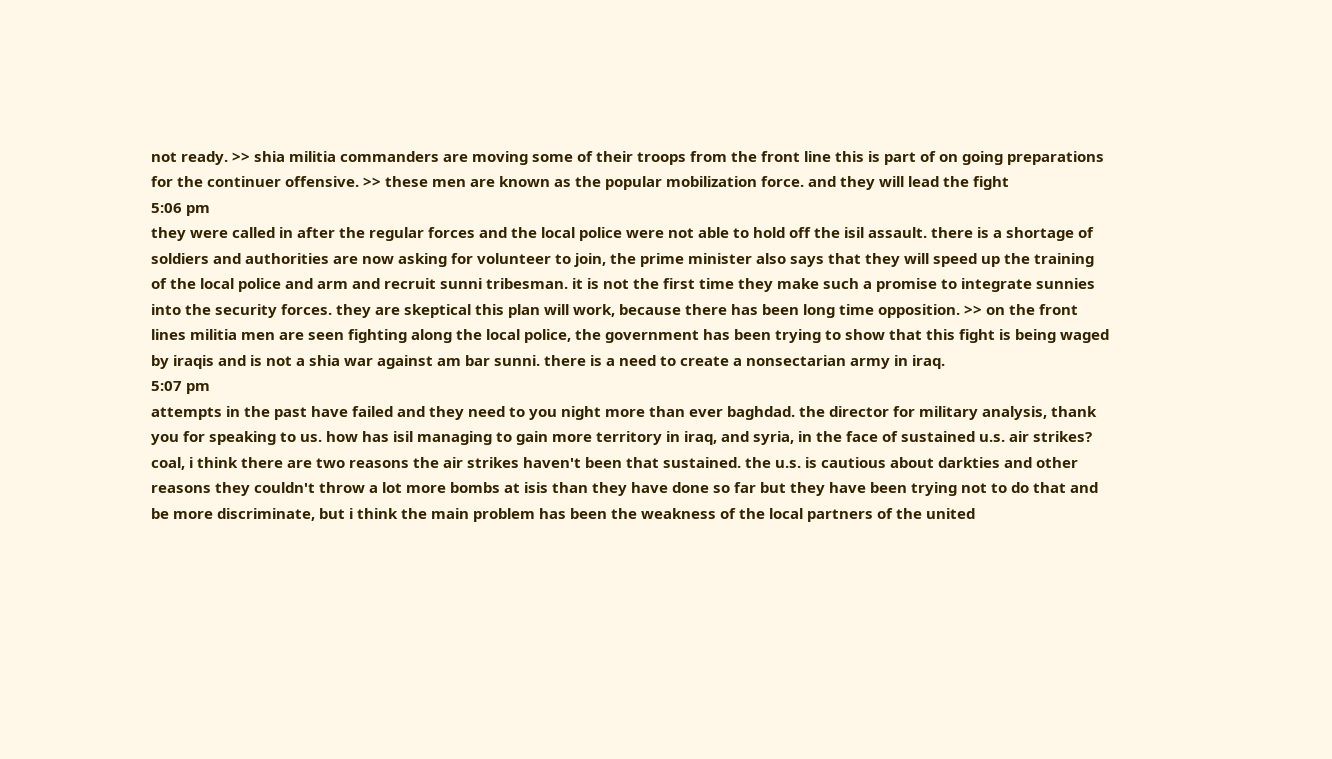not ready. >> shia militia commanders are moving some of their troops from the front line this is part of on going preparations for the continuer offensive. >> these men are known as the popular mobilization force. and they will lead the fight
5:06 pm
they were called in after the regular forces and the local police were not able to hold off the isil assault. there is a shortage of soldiers and authorities are now asking for volunteer to join, the prime minister also says that they will speed up the training of the local police and arm and recruit sunni tribesman. it is not the first time they make such a promise to integrate sunnies into the security forces. they are skeptical this plan will work, because there has been long time opposition. >> on the front lines militia men are seen fighting along the local police, the government has been trying to show that this fight is being waged by iraqis and is not a shia war against am bar sunni. there is a need to create a nonsectarian army in iraq.
5:07 pm
attempts in the past have failed and they need to you night more than ever baghdad. the director for military analysis, thank you for speaking to us. how has isil managing to gain more territory in iraq, and syria, in the face of sustained u.s. air strikes? coal, i think there are two reasons the air strikes haven't been that sustained. the u.s. is cautious about darkties and other reasons they couldn't throw a lot more bombs at isis than they have done so far but they have been trying not to do that and be more discriminate, but i think the main problem has been the weakness of the local partners of the united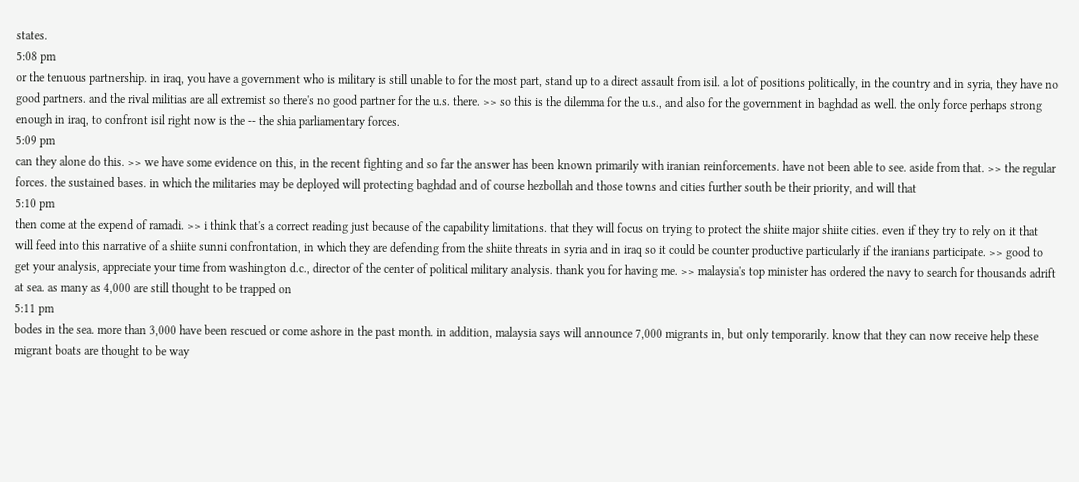states.
5:08 pm
or the tenuous partnership. in iraq, you have a government who is military is still unable to for the most part, stand up to a direct assault from isil. a lot of positions politically, in the country and in syria, they have no good partners. and the rival militias are all extremist so there's no good partner for the u.s. there. >> so this is the dilemma for the u.s., and also for the government in baghdad as well. the only force perhaps strong enough in iraq, to confront isil right now is the -- the shia parliamentary forces.
5:09 pm
can they alone do this. >> we have some evidence on this, in the recent fighting and so far the answer has been known primarily with iranian reinforcements. have not been able to see. aside from that. >> the regular forces. the sustained bases. in which the militaries may be deployed will protecting baghdad and of course hezbollah and those towns and cities further south be their priority, and will that
5:10 pm
then come at the expend of ramadi. >> i think that's a correct reading just because of the capability limitations. that they will focus on trying to protect the shiite major shiite cities. even if they try to rely on it that will feed into this narrative of a shiite sunni confrontation, in which they are defending from the shiite threats in syria and in iraq so it could be counter productive particularly if the iranians participate. >> good to get your analysis, appreciate your time from washington d.c., director of the center of political military analysis. thank you for having me. >> malaysia's top minister has ordered the navy to search for thousands adrift at sea. as many as 4,000 are still thought to be trapped on
5:11 pm
bodes in the sea. more than 3,000 have been rescued or come ashore in the past month. in addition, malaysia says will announce 7,000 migrants in, but only temporarily. know that they can now receive help these migrant boats are thought to be way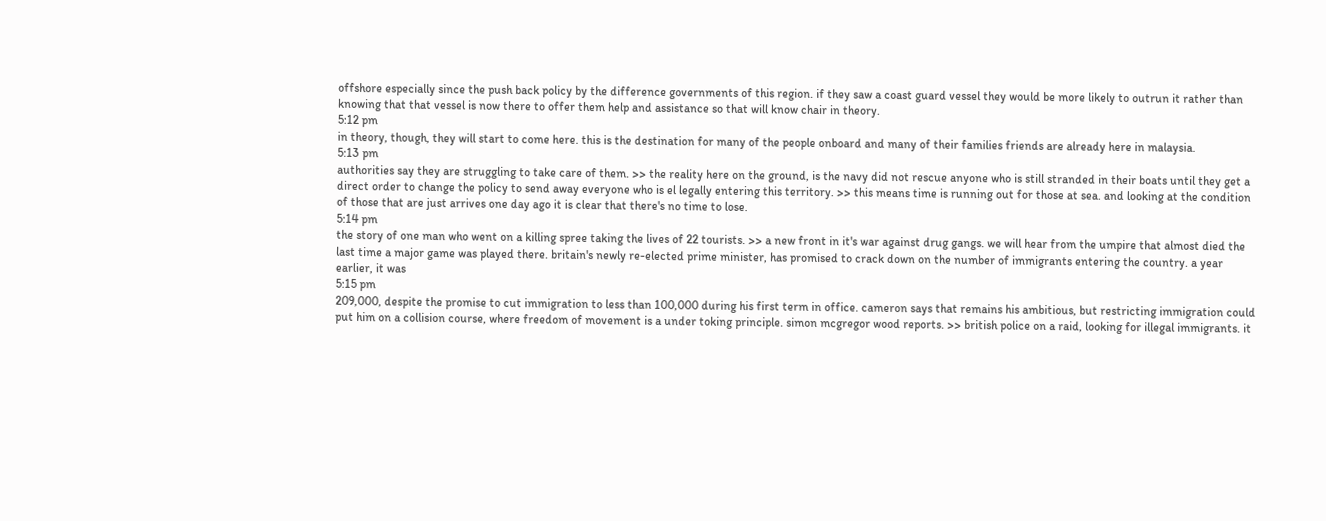offshore especially since the push back policy by the difference governments of this region. if they saw a coast guard vessel they would be more likely to outrun it rather than knowing that that vessel is now there to offer them help and assistance so that will know chair in theory.
5:12 pm
in theory, though, they will start to come here. this is the destination for many of the people onboard and many of their families friends are already here in malaysia.
5:13 pm
authorities say they are struggling to take care of them. >> the reality here on the ground, is the navy did not rescue anyone who is still stranded in their boats until they get a direct order to change the policy to send away everyone who is el legally entering this territory. >> this means time is running out for those at sea. and looking at the condition of those that are just arrives one day ago it is clear that there's no time to lose.
5:14 pm
the story of one man who went on a killing spree taking the lives of 22 tourists. >> a new front in it's war against drug gangs. we will hear from the umpire that almost died the last time a major game was played there. britain's newly re-elected prime minister, has promised to crack down on the number of immigrants entering the country. a year earlier, it was
5:15 pm
209,000, despite the promise to cut immigration to less than 100,000 during his first term in office. cameron says that remains his ambitious, but restricting immigration could put him on a collision course, where freedom of movement is a under toking principle. simon mcgregor wood reports. >> british police on a raid, looking for illegal immigrants. it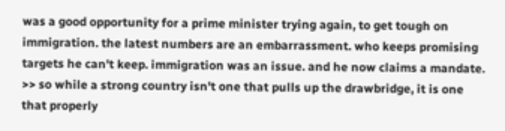was a good opportunity for a prime minister trying again, to get tough on immigration. the latest numbers are an embarrassment. who keeps promising targets he can't keep. immigration was an issue. and he now claims a mandate. >> so while a strong country isn't one that pulls up the drawbridge, it is one that properly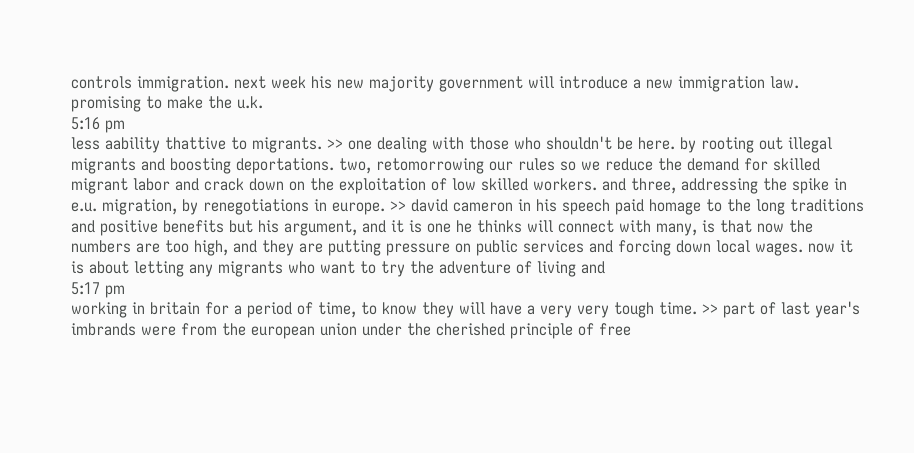controls immigration. next week his new majority government will introduce a new immigration law. promising to make the u.k.
5:16 pm
less aability thattive to migrants. >> one dealing with those who shouldn't be here. by rooting out illegal migrants and boosting deportations. two, retomorrowing our rules so we reduce the demand for skilled migrant labor and crack down on the exploitation of low skilled workers. and three, addressing the spike in e.u. migration, by renegotiations in europe. >> david cameron in his speech paid homage to the long traditions and positive benefits but his argument, and it is one he thinks will connect with many, is that now the numbers are too high, and they are putting pressure on public services and forcing down local wages. now it is about letting any migrants who want to try the adventure of living and
5:17 pm
working in britain for a period of time, to know they will have a very very tough time. >> part of last year's imbrands were from the european union under the cherished principle of free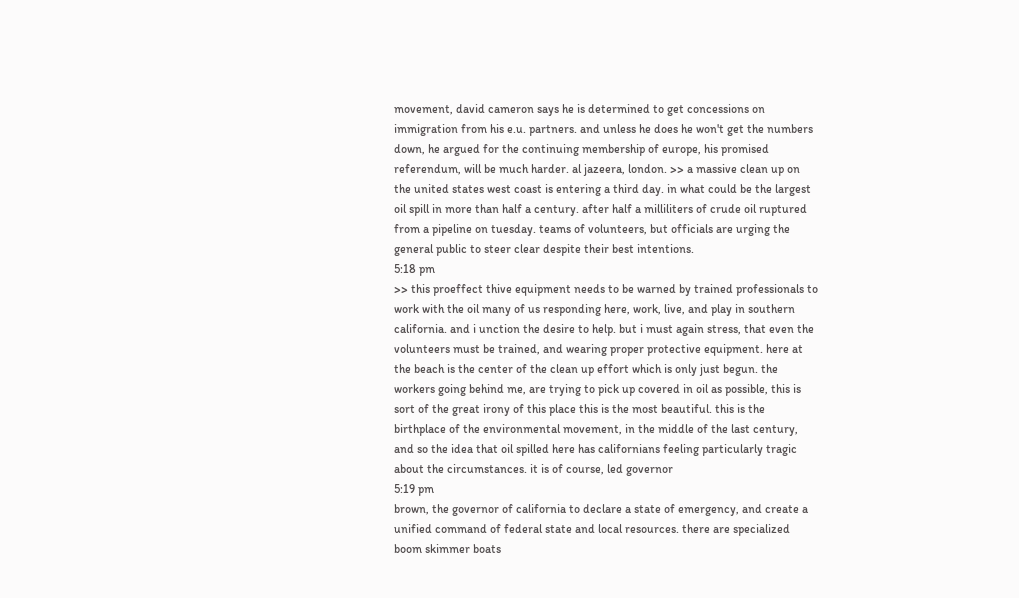movement, david cameron says he is determined to get concessions on immigration from his e.u. partners. and unless he does he won't get the numbers down, he argued for the continuing membership of europe, his promised referendum, will be much harder. al jazeera, london. >> a massive clean up on the united states west coast is entering a third day. in what could be the largest oil spill in more than half a century. after half a milliliters of crude oil ruptured from a pipeline on tuesday. teams of volunteers, but officials are urging the general public to steer clear despite their best intentions.
5:18 pm
>> this proeffect thive equipment needs to be warned by trained professionals to work with the oil many of us responding here, work, live, and play in southern california. and i unction the desire to help. but i must again stress, that even the volunteers must be trained, and wearing proper protective equipment. here at the beach is the center of the clean up effort which is only just begun. the workers going behind me, are trying to pick up covered in oil as possible, this is sort of the great irony of this place this is the most beautiful. this is the birthplace of the environmental movement, in the middle of the last century, and so the idea that oil spilled here has californians feeling particularly tragic about the circumstances. it is of course, led governor
5:19 pm
brown, the governor of california to declare a state of emergency, and create a unified command of federal state and local resources. there are specialized boom skimmer boats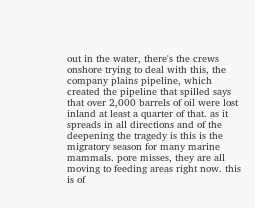out in the water, there's the crews onshore trying to deal with this, the company plains pipeline, which created the pipeline that spilled says that over 2,000 barrels of oil were lost inland at least a quarter of that. as it spreads in all directions and of the deepening the tragedy is this is the migratory season for many marine mammals. pore misses, they are all moving to feeding areas right now. this is of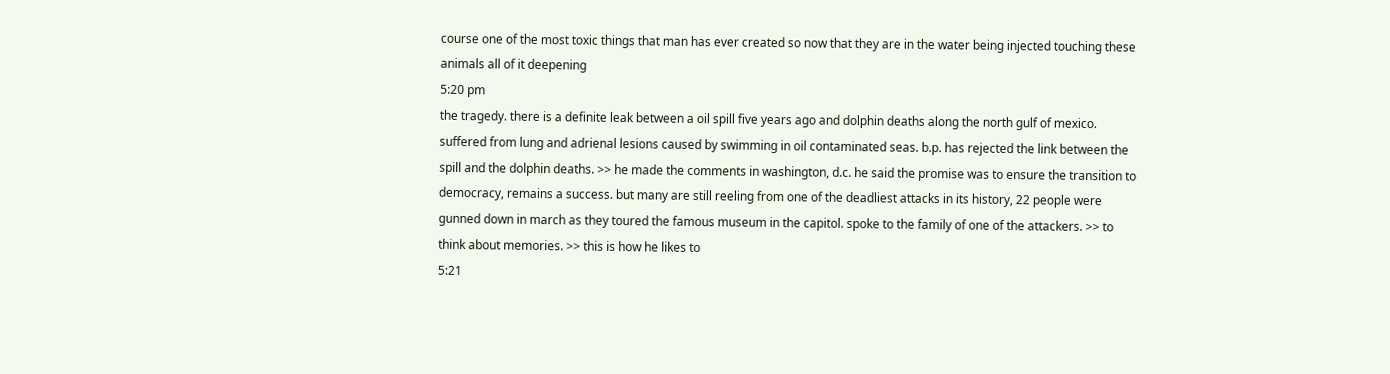course one of the most toxic things that man has ever created so now that they are in the water being injected touching these animals all of it deepening
5:20 pm
the tragedy. there is a definite leak between a oil spill five years ago and dolphin deaths along the north gulf of mexico. suffered from lung and adrienal lesions caused by swimming in oil contaminated seas. b.p. has rejected the link between the spill and the dolphin deaths. >> he made the comments in washington, d.c. he said the promise was to ensure the transition to democracy, remains a success. but many are still reeling from one of the deadliest attacks in its history, 22 people were gunned down in march as they toured the famous museum in the capitol. spoke to the family of one of the attackers. >> to think about memories. >> this is how he likes to
5:21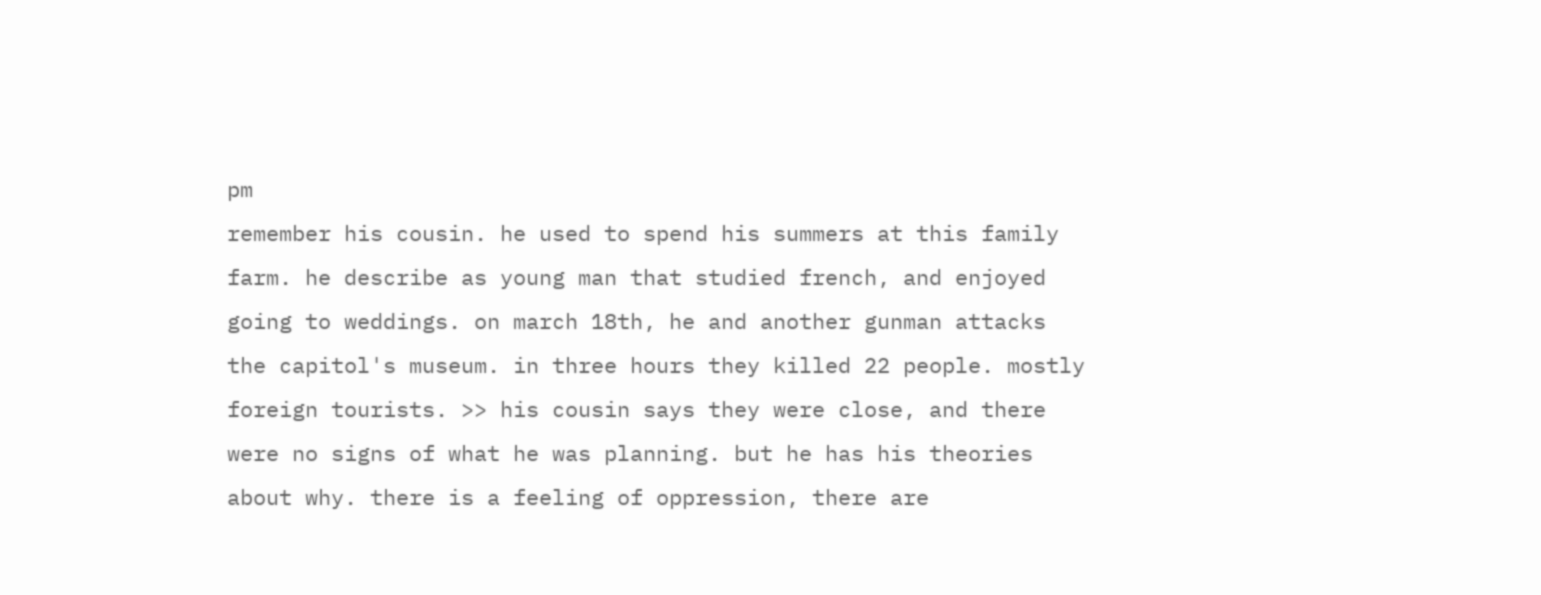pm
remember his cousin. he used to spend his summers at this family farm. he describe as young man that studied french, and enjoyed going to weddings. on march 18th, he and another gunman attacks the capitol's museum. in three hours they killed 22 people. mostly foreign tourists. >> his cousin says they were close, and there were no signs of what he was planning. but he has his theories about why. there is a feeling of oppression, there are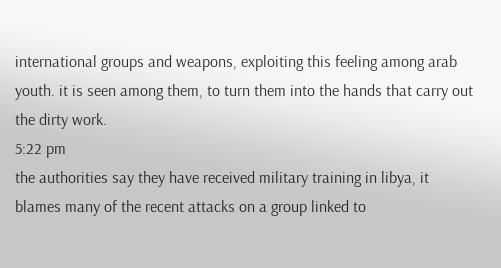international groups and weapons, exploiting this feeling among arab youth. it is seen among them, to turn them into the hands that carry out the dirty work.
5:22 pm
the authorities say they have received military training in libya, it blames many of the recent attacks on a group linked to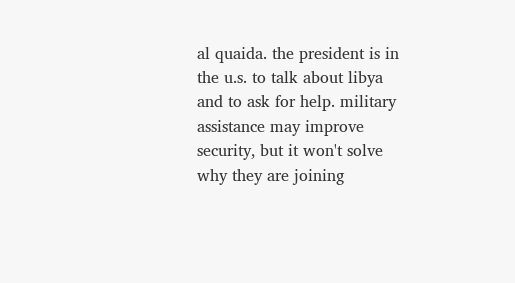al quaida. the president is in the u.s. to talk about libya and to ask for help. military assistance may improve security, but it won't solve why they are joining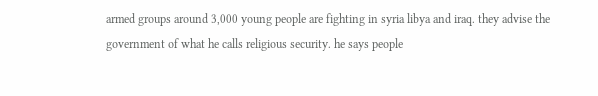armed groups around 3,000 young people are fighting in syria libya and iraq. they advise the government of what he calls religious security. he says people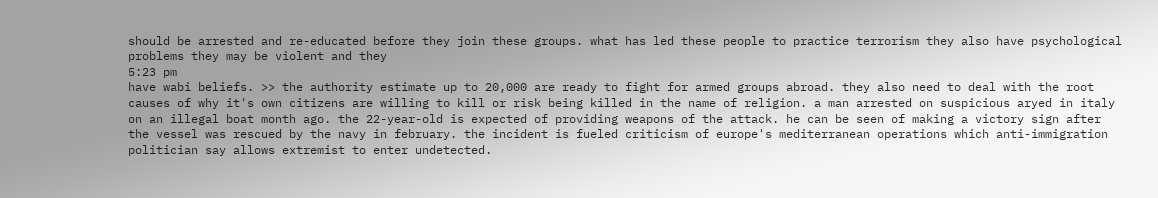should be arrested and re-educated before they join these groups. what has led these people to practice terrorism they also have psychological problems they may be violent and they
5:23 pm
have wabi beliefs. >> the authority estimate up to 20,000 are ready to fight for armed groups abroad. they also need to deal with the root causes of why it's own citizens are willing to kill or risk being killed in the name of religion. a man arrested on suspicious aryed in italy on an illegal boat month ago. the 22-year-old is expected of providing weapons of the attack. he can be seen of making a victory sign after the vessel was rescued by the navy in february. the incident is fueled criticism of europe's mediterranean operations which anti-immigration politician say allows extremist to enter undetected.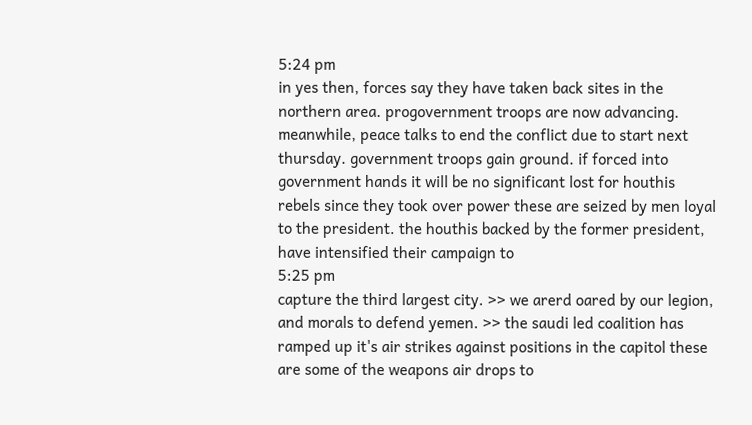5:24 pm
in yes then, forces say they have taken back sites in the northern area. progovernment troops are now advancing. meanwhile, peace talks to end the conflict due to start next thursday. government troops gain ground. if forced into government hands it will be no significant lost for houthis rebels since they took over power these are seized by men loyal to the president. the houthis backed by the former president, have intensified their campaign to
5:25 pm
capture the third largest city. >> we arerd oared by our legion, and morals to defend yemen. >> the saudi led coalition has ramped up it's air strikes against positions in the capitol these are some of the weapons air drops to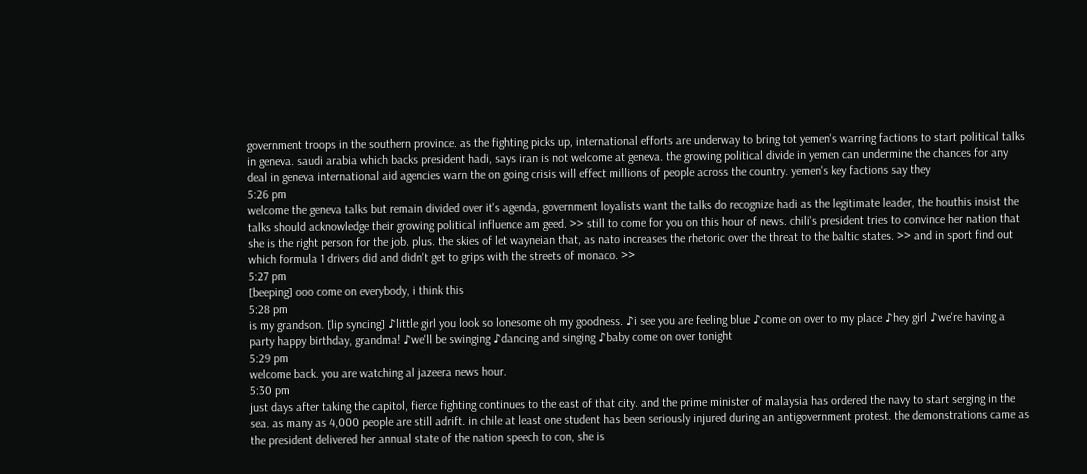government troops in the southern province. as the fighting picks up, international efforts are underway to bring tot yemen's warring factions to start political talks in geneva. saudi arabia which backs president hadi, says iran is not welcome at geneva. the growing political divide in yemen can undermine the chances for any deal in geneva international aid agencies warn the on going crisis will effect millions of people across the country. yemen's key factions say they
5:26 pm
welcome the geneva talks but remain divided over it's agenda, government loyalists want the talks do recognize hadi as the legitimate leader, the houthis insist the talks should acknowledge their growing political influence am geed. >> still to come for you on this hour of news. chili's president tries to convince her nation that she is the right person for the job. plus. the skies of let wayneian that, as nato increases the rhetoric over the threat to the baltic states. >> and in sport find out which formula 1 drivers did and didn't get to grips with the streets of monaco. >>
5:27 pm
[beeping] ooo come on everybody, i think this
5:28 pm
is my grandson. [lip syncing] ♪little girl you look so lonesome oh my goodness. ♪i see you are feeling blue ♪come on over to my place ♪hey girl ♪we're having a party happy birthday, grandma! ♪we'll be swinging ♪dancing and singing ♪baby come on over tonight
5:29 pm
welcome back. you are watching al jazeera news hour.
5:30 pm
just days after taking the capitol, fierce fighting continues to the east of that city. and the prime minister of malaysia has ordered the navy to start serging in the sea. as many as 4,000 people are still adrift. in chile at least one student has been seriously injured during an antigovernment protest. the demonstrations came as the president delivered her annual state of the nation speech to con, she is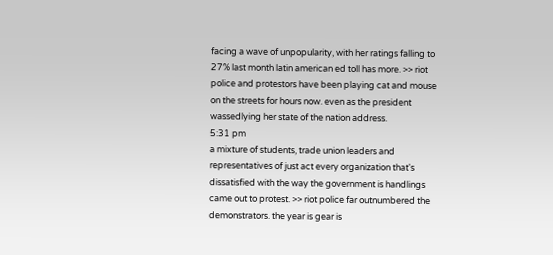facing a wave of unpopularity, with her ratings falling to 27% last month latin american ed toll has more. >> riot police and protestors have been playing cat and mouse on the streets for hours now. even as the president wassedlying her state of the nation address.
5:31 pm
a mixture of students, trade union leaders and representatives of just act every organization that's dissatisfied with the way the government is handlings came out to protest. >> riot police far outnumbered the demonstrators. the year is gear is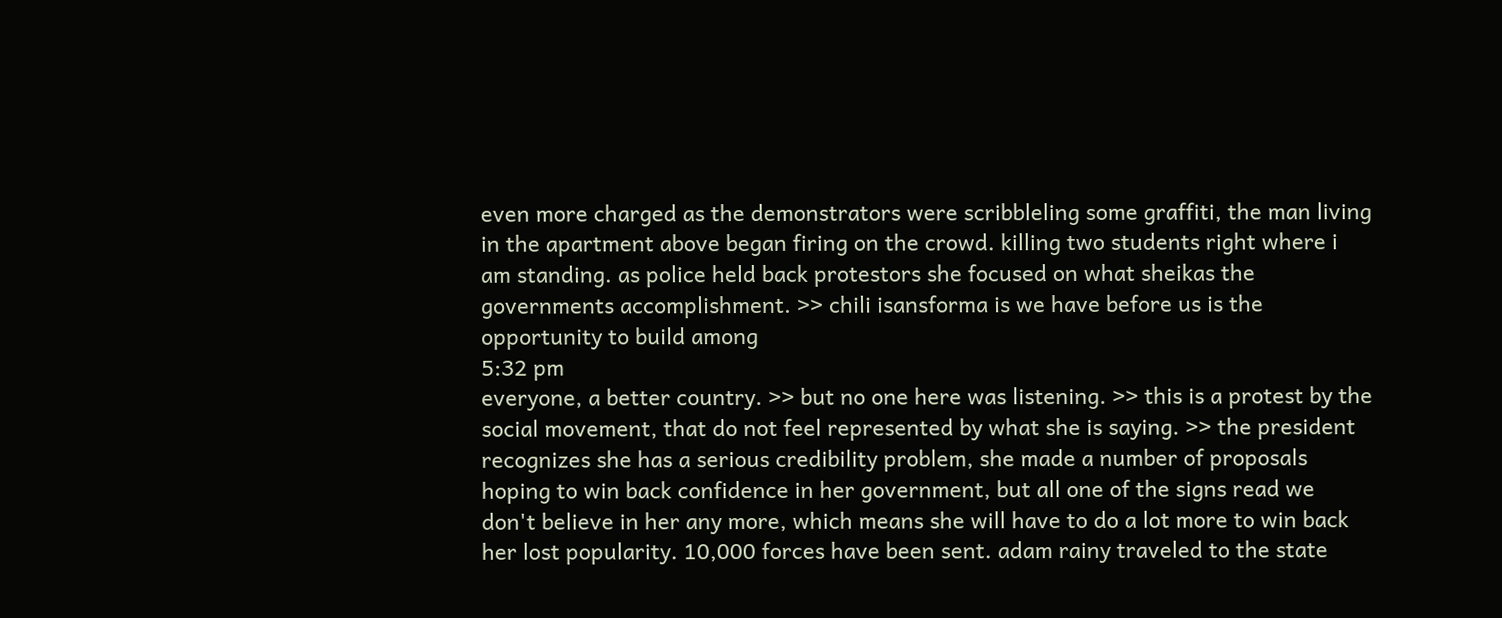even more charged as the demonstrators were scribbleling some graffiti, the man living in the apartment above began firing on the crowd. killing two students right where i am standing. as police held back protestors she focused on what sheikas the governments accomplishment. >> chili isansforma is we have before us is the opportunity to build among
5:32 pm
everyone, a better country. >> but no one here was listening. >> this is a protest by the social movement, that do not feel represented by what she is saying. >> the president recognizes she has a serious credibility problem, she made a number of proposals hoping to win back confidence in her government, but all one of the signs read we don't believe in her any more, which means she will have to do a lot more to win back her lost popularity. 10,000 forces have been sent. adam rainy traveled to the state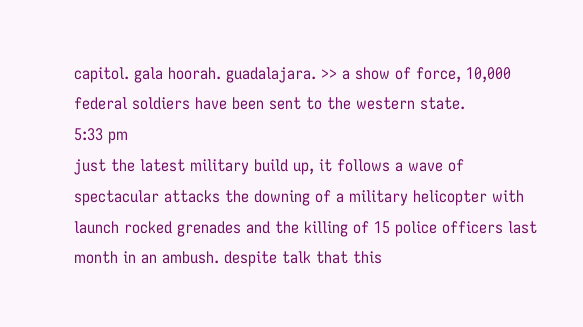capitol. gala hoorah. guadalajara. >> a show of force, 10,000 federal soldiers have been sent to the western state.
5:33 pm
just the latest military build up, it follows a wave of spectacular attacks the downing of a military helicopter with launch rocked grenades and the killing of 15 police officers last month in an ambush. despite talk that this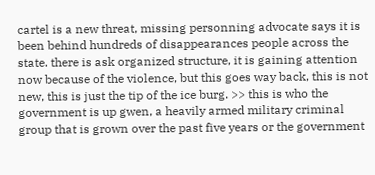cartel is a new threat, missing personning advocate says it is been behind hundreds of disappearances people across the state. there is ask organized structure, it is gaining attention now because of the violence, but this goes way back, this is not new, this is just the tip of the ice burg. >> this is who the government is up gwen, a heavily armed military criminal group that is grown over the past five years or the government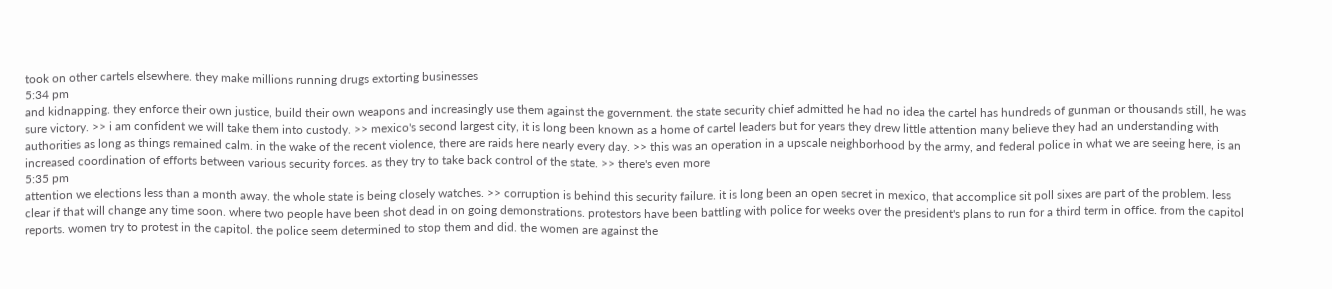took on other cartels elsewhere. they make millions running drugs extorting businesses
5:34 pm
and kidnapping. they enforce their own justice, build their own weapons and increasingly use them against the government. the state security chief admitted he had no idea the cartel has hundreds of gunman or thousands still, he was sure victory. >> i am confident we will take them into custody. >> mexico's second largest city, it is long been known as a home of cartel leaders but for years they drew little attention many believe they had an understanding with authorities as long as things remained calm. in the wake of the recent violence, there are raids here nearly every day. >> this was an operation in a upscale neighborhood by the army, and federal police in what we are seeing here, is an increased coordination of efforts between various security forces. as they try to take back control of the state. >> there's even more
5:35 pm
attention we elections less than a month away. the whole state is being closely watches. >> corruption is behind this security failure. it is long been an open secret in mexico, that accomplice sit poll sixes are part of the problem. less clear if that will change any time soon. where two people have been shot dead in on going demonstrations. protestors have been battling with police for weeks over the president's plans to run for a third term in office. from the capitol reports. women try to protest in the capitol. the police seem determined to stop them and did. the women are against the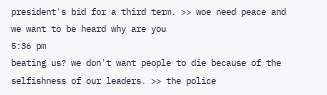president's bid for a third term. >> woe need peace and we want to be heard why are you
5:36 pm
beating us? we don't want people to die because of the selfishness of our leaders. >> the police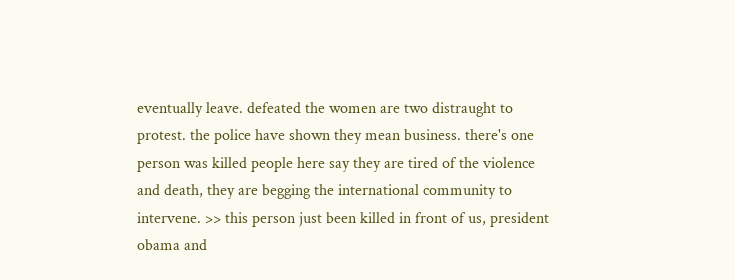eventually leave. defeated the women are two distraught to protest. the police have shown they mean business. there's one person was killed people here say they are tired of the violence and death, they are begging the international community to intervene. >> this person just been killed in front of us, president obama and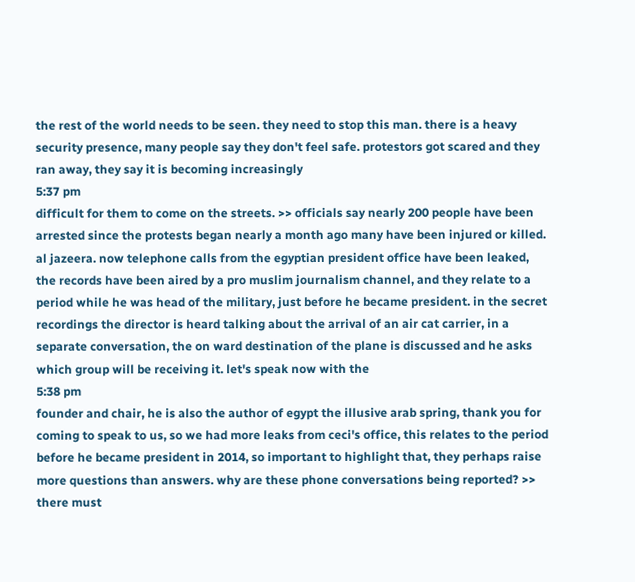the rest of the world needs to be seen. they need to stop this man. there is a heavy security presence, many people say they don't feel safe. protestors got scared and they ran away, they say it is becoming increasingly
5:37 pm
difficult for them to come on the streets. >> officials say nearly 200 people have been arrested since the protests began nearly a month ago many have been injured or killed. al jazeera. now telephone calls from the egyptian president office have been leaked, the records have been aired by a pro muslim journalism channel, and they relate to a period while he was head of the military, just before he became president. in the secret recordings the director is heard talking about the arrival of an air cat carrier, in a separate conversation, the on ward destination of the plane is discussed and he asks which group will be receiving it. let's speak now with the
5:38 pm
founder and chair, he is also the author of egypt the illusive arab spring, thank you for coming to speak to us, so we had more leaks from ceci's office, this relates to the period before he became president in 2014, so important to highlight that, they perhaps raise more questions than answers. why are these phone conversations being reported? >> there must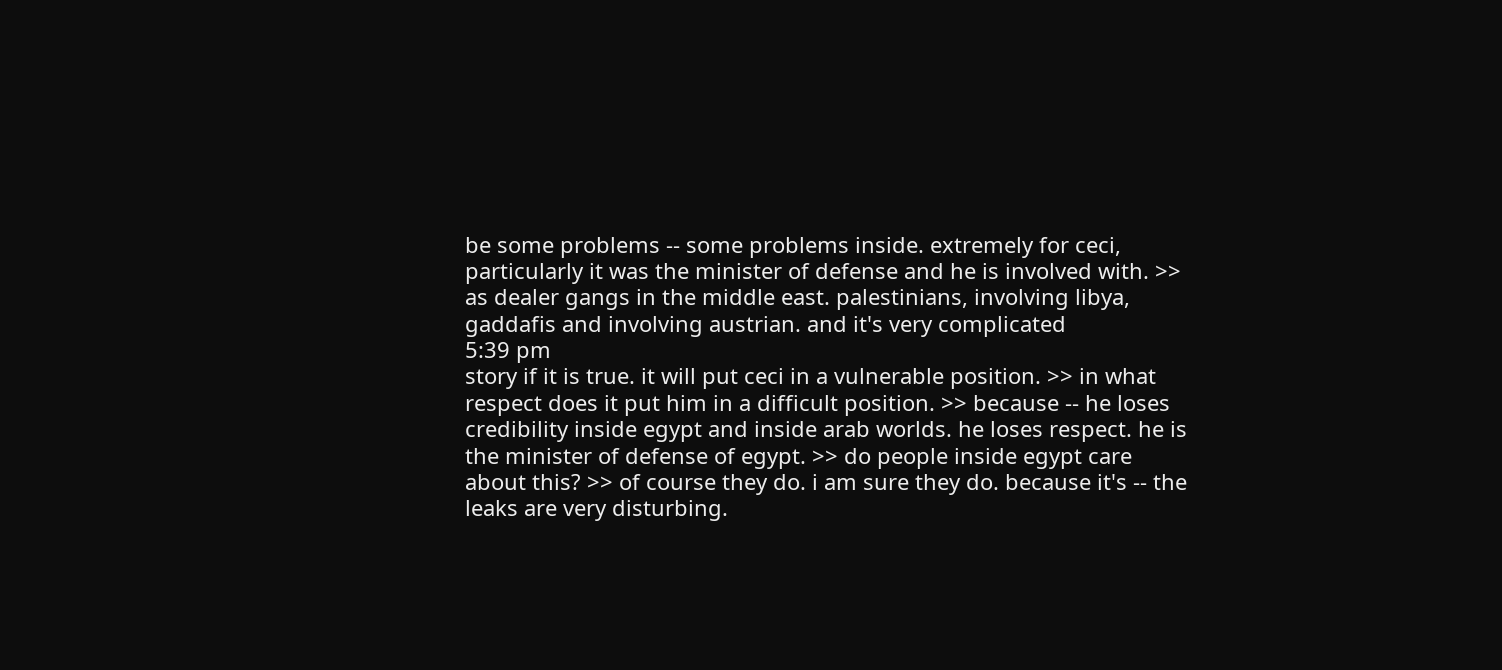be some problems -- some problems inside. extremely for ceci, particularly it was the minister of defense and he is involved with. >> as dealer gangs in the middle east. palestinians, involving libya, gaddafis and involving austrian. and it's very complicated
5:39 pm
story if it is true. it will put ceci in a vulnerable position. >> in what respect does it put him in a difficult position. >> because -- he loses credibility inside egypt and inside arab worlds. he loses respect. he is the minister of defense of egypt. >> do people inside egypt care about this? >> of course they do. i am sure they do. because it's -- the leaks are very disturbing.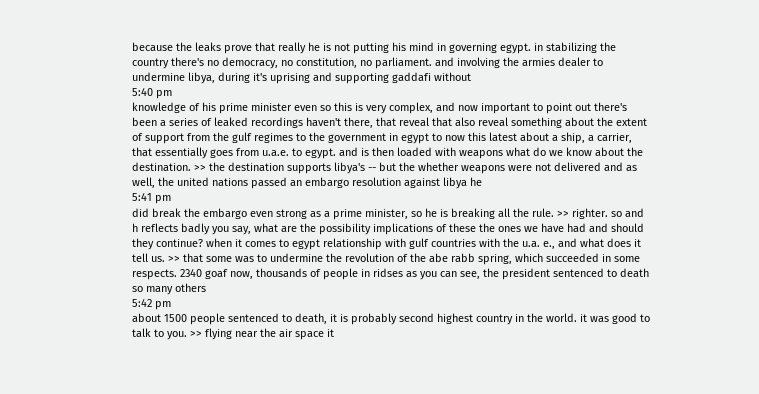because the leaks prove that really he is not putting his mind in governing egypt. in stabilizing the country there's no democracy, no constitution, no parliament. and involving the armies dealer to undermine libya, during it's uprising and supporting gaddafi without
5:40 pm
knowledge of his prime minister even so this is very complex, and now important to point out there's been a series of leaked recordings haven't there, that reveal that also reveal something about the extent of support from the gulf regimes to the government in egypt to now this latest about a ship, a carrier, that essentially goes from u.a.e. to egypt. and is then loaded with weapons what do we know about the destination. >> the destination supports libya's -- but the whether weapons were not delivered and as well, the united nations passed an embargo resolution against libya he
5:41 pm
did break the embargo even strong as a prime minister, so he is breaking all the rule. >> righter. so and h reflects badly you say, what are the possibility implications of these the ones we have had and should they continue? when it comes to egypt relationship with gulf countries with the u.a. e., and what does it tell us. >> that some was to undermine the revolution of the abe rabb spring, which succeeded in some respects. 2340 goaf now, thousands of people in ridses as you can see, the president sentenced to death so many others
5:42 pm
about 1500 people sentenced to death, it is probably second highest country in the world. it was good to talk to you. >> flying near the air space it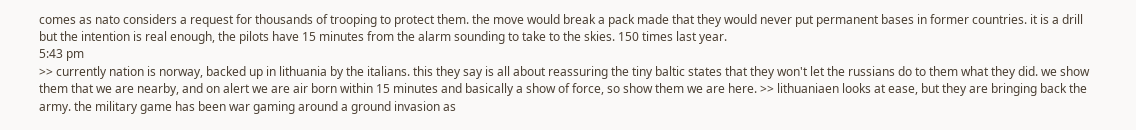comes as nato considers a request for thousands of trooping to protect them. the move would break a pack made that they would never put permanent bases in former countries. it is a drill but the intention is real enough, the pilots have 15 minutes from the alarm sounding to take to the skies. 150 times last year.
5:43 pm
>> currently nation is norway, backed up in lithuania by the italians. this they say is all about reassuring the tiny baltic states that they won't let the russians do to them what they did. we show them that we are nearby, and on alert we are air born within 15 minutes and basically a show of force, so show them we are here. >> lithuaniaen looks at ease, but they are bringing back the army. the military game has been war gaming around a ground invasion as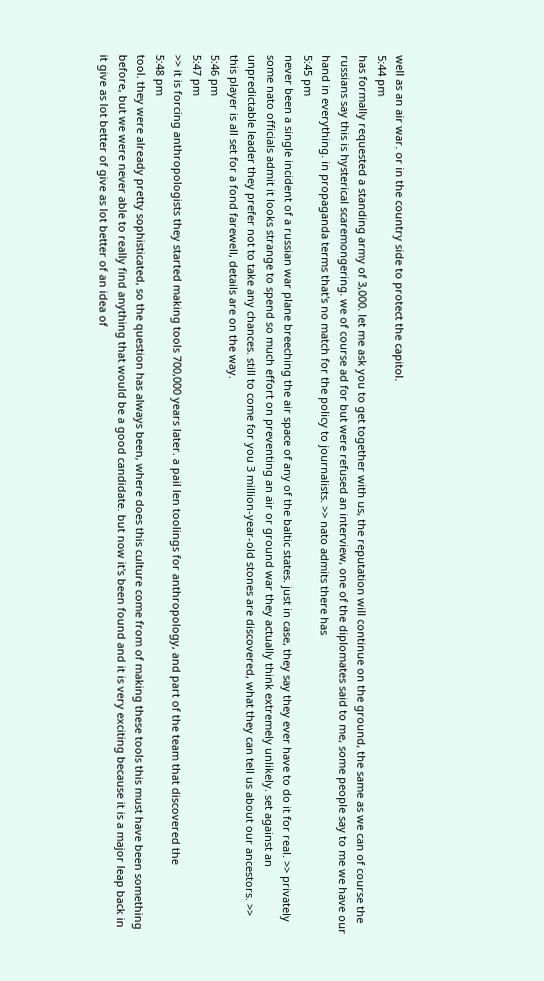well as an air war. or in the country side to protect the capitol.
5:44 pm
has formally requested a standing army of 3,000. let me ask you to get together with us, the reputation will continue on the ground, the same as we can of course the russians say this is hysterical scaremongering. we of course ad for but were refused an interview, one of the diplomates said to me, some people say to me we have our hand in everything. in propaganda terms that's no match for the policy to journalists. >> nato admits there has
5:45 pm
never been a single incident of a russian war plane breeching the air space of any of the baltic states. just in case, they say they ever have to do it for real. >> privately some nato officials admit it looks strange to spend so much effort on preventing an air or ground war they actually think extremely unlikely. set against an unpredictable leader they prefer not to take any chances. still to come for you 3 million-year-old stones are discovered, what they can tell us about our ancestors. >> this player is all set for a fond farewell, details are on the way.
5:46 pm
5:47 pm
>> it is forcing anthropologists they started making tools 700,000 years later. a pail len toolings for anthropology, and part of the team that discovered the
5:48 pm
tool. they were already pretty sophisticated, so the question has always been, where does this culture come from of making these tools this must have been something before, but we were never able to really find anything that would be a good candidate. but now it's been found and it is very exciting because it is a major leap back in it give as lot better of give as lot better of an idea of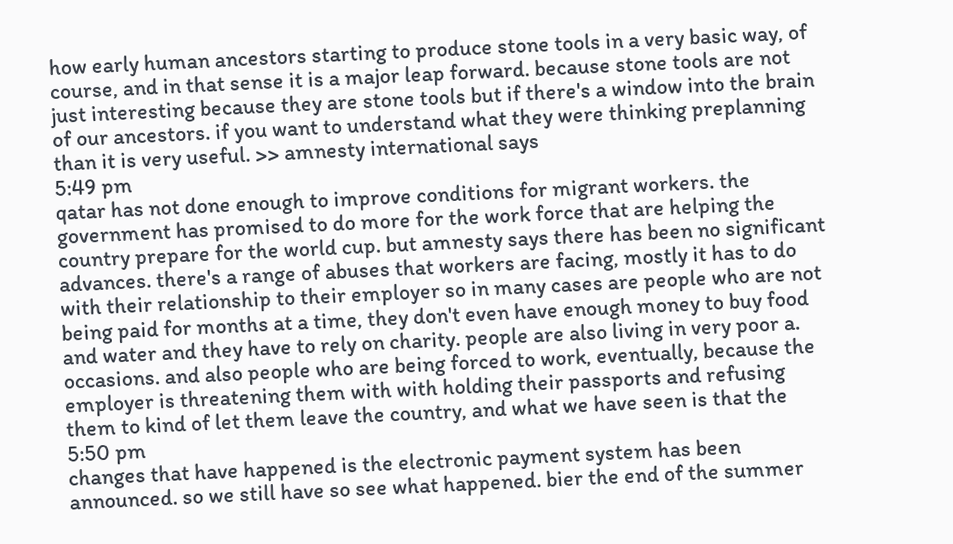how early human ancestors starting to produce stone tools in a very basic way, of course, and in that sense it is a major leap forward. because stone tools are not just interesting because they are stone tools but if there's a window into the brain of our ancestors. if you want to understand what they were thinking preplanning than it is very useful. >> amnesty international says
5:49 pm
qatar has not done enough to improve conditions for migrant workers. the government has promised to do more for the work force that are helping the country prepare for the world cup. but amnesty says there has been no significant advances. there's a range of abuses that workers are facing, mostly it has to do with their relationship to their employer so in many cases are people who are not being paid for months at a time, they don't even have enough money to buy food and water and they have to rely on charity. people are also living in very poor a. occasions. and also people who are being forced to work, eventually, because the employer is threatening them with with holding their passports and refusing them to kind of let them leave the country, and what we have seen is that the
5:50 pm
changes that have happened is the electronic payment system has been announced. so we still have so see what happened. bier the end of the summer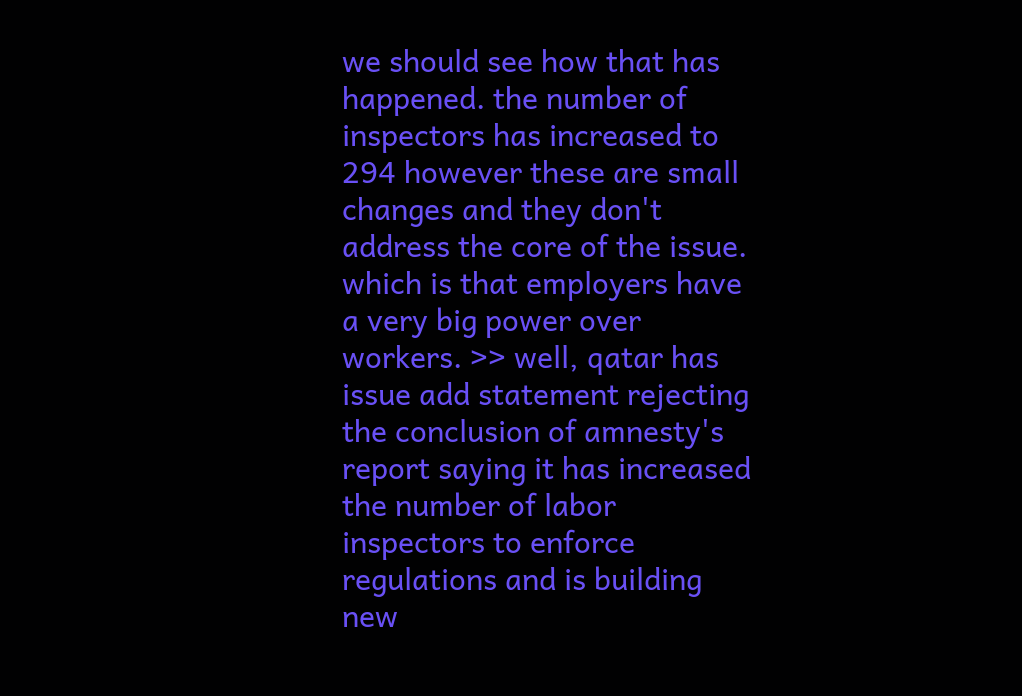we should see how that has happened. the number of inspectors has increased to 294 however these are small changes and they don't address the core of the issue. which is that employers have a very big power over workers. >> well, qatar has issue add statement rejecting the conclusion of amnesty's report saying it has increased the number of labor inspectors to enforce regulations and is building new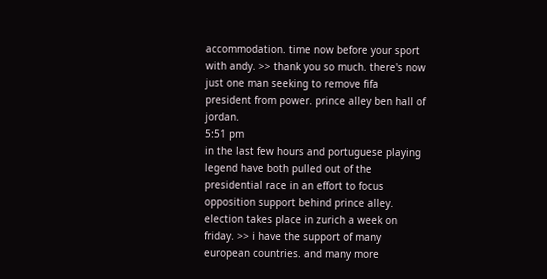accommodation. time now before your sport with andy. >> thank you so much. there's now just one man seeking to remove fifa president from power. prince alley ben hall of jordan.
5:51 pm
in the last few hours and portuguese playing legend have both pulled out of the presidential race in an effort to focus opposition support behind prince alley. election takes place in zurich a week on friday. >> i have the support of many european countries. and many more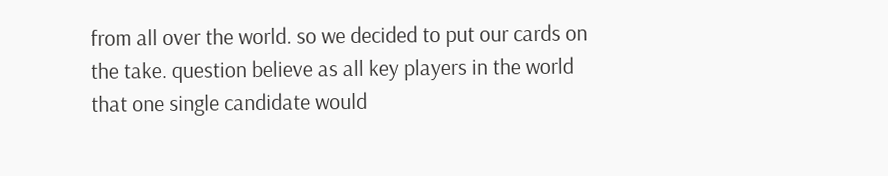from all over the world. so we decided to put our cards on the take. question believe as all key players in the world that one single candidate would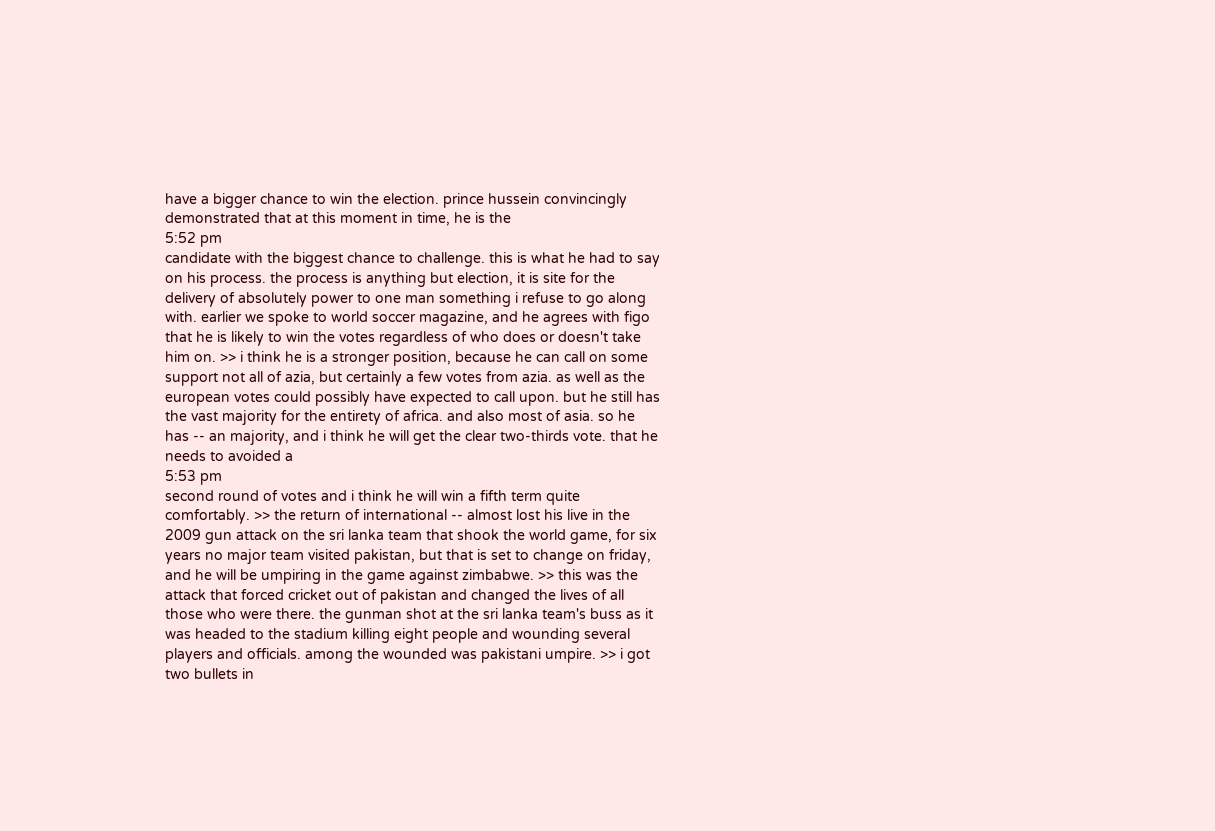have a bigger chance to win the election. prince hussein convincingly demonstrated that at this moment in time, he is the
5:52 pm
candidate with the biggest chance to challenge. this is what he had to say on his process. the process is anything but election, it is site for the delivery of absolutely power to one man something i refuse to go along with. earlier we spoke to world soccer magazine, and he agrees with figo that he is likely to win the votes regardless of who does or doesn't take him on. >> i think he is a stronger position, because he can call on some support not all of azia, but certainly a few votes from azia. as well as the european votes could possibly have expected to call upon. but he still has the vast majority for the entirety of africa. and also most of asia. so he has -- an majority, and i think he will get the clear two-thirds vote. that he needs to avoided a
5:53 pm
second round of votes and i think he will win a fifth term quite comfortably. >> the return of international -- almost lost his live in the 2009 gun attack on the sri lanka team that shook the world game, for six years no major team visited pakistan, but that is set to change on friday, and he will be umpiring in the game against zimbabwe. >> this was the attack that forced cricket out of pakistan and changed the lives of all those who were there. the gunman shot at the sri lanka team's buss as it was headed to the stadium killing eight people and wounding several players and officials. among the wounded was pakistani umpire. >> i got two bullets in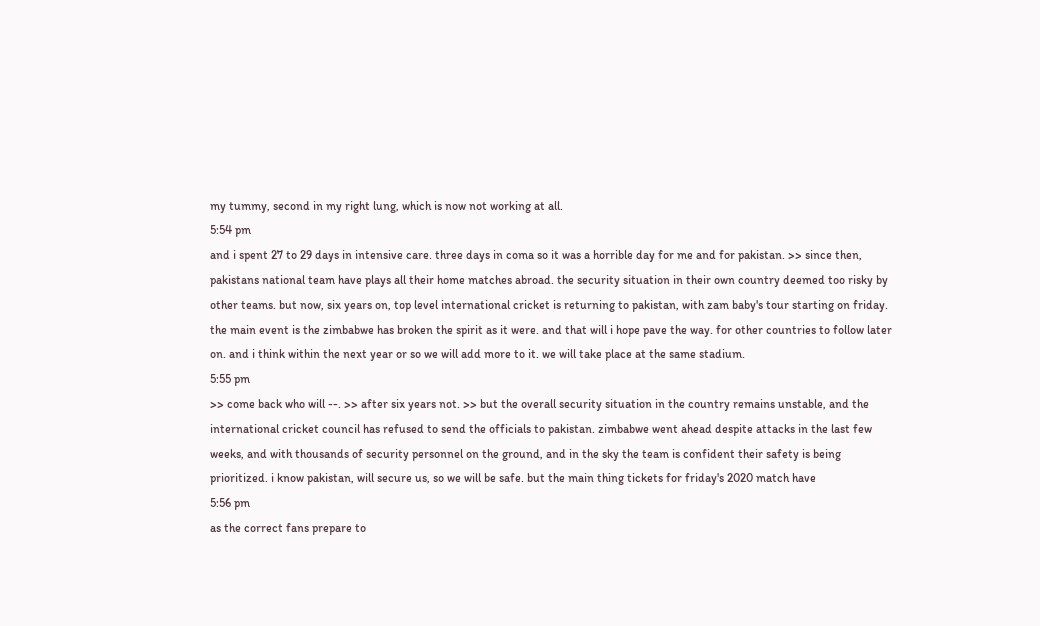my tummy, second in my right lung, which is now not working at all.
5:54 pm
and i spent 27 to 29 days in intensive care. three days in coma so it was a horrible day for me and for pakistan. >> since then, pakistans national team have plays all their home matches abroad. the security situation in their own country deemed too risky by other teams. but now, six years on, top level international cricket is returning to pakistan, with zam baby's tour starting on friday. the main event is the zimbabwe has broken the spirit as it were. and that will i hope pave the way. for other countries to follow later on. and i think within the next year or so we will add more to it. we will take place at the same stadium.
5:55 pm
>> come back who will --. >> after six years not. >> but the overall security situation in the country remains unstable, and the international cricket council has refused to send the officials to pakistan. zimbabwe went ahead despite attacks in the last few weeks, and with thousands of security personnel on the ground, and in the sky the team is confident their safety is being prioritized. i know pakistan, will secure us, so we will be safe. but the main thing tickets for friday's 2020 match have
5:56 pm
as the correct fans prepare to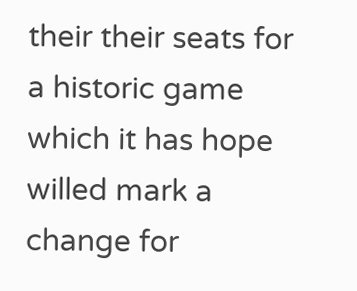their their seats for a historic game which it has hope willed mark a change for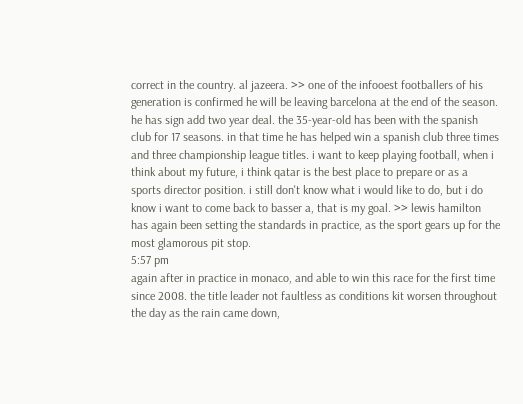correct in the country. al jazeera. >> one of the infooest footballers of his generation is confirmed he will be leaving barcelona at the end of the season. he has sign add two year deal. the 35-year-old has been with the spanish club for 17 seasons. in that time he has helped win a spanish club three times and three championship league titles. i want to keep playing football, when i think about my future, i think qatar is the best place to prepare or as a sports director position. i still don't know what i would like to do, but i do know i want to come back to basser a, that is my goal. >> lewis hamilton has again been setting the standards in practice, as the sport gears up for the most glamorous pit stop.
5:57 pm
again after in practice in monaco, and able to win this race for the first time since 2008. the title leader not faultless as conditions kit worsen throughout the day as the rain came down,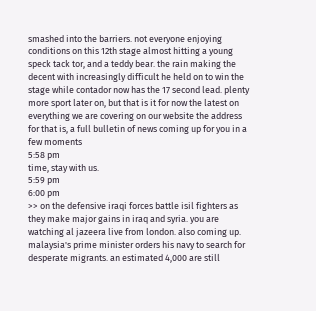smashed into the barriers. not everyone enjoying conditions on this 12th stage almost hitting a young speck tack tor, and a teddy bear. the rain making the decent with increasingly difficult he held on to win the stage while contador now has the 17 second lead. plenty more sport later on, but that is it for now the latest on everything we are covering on our website the address for that is, a full bulletin of news coming up for you in a few moments
5:58 pm
time, stay with us.
5:59 pm
6:00 pm
>> on the defensive iraqi forces battle isil fighters as they make major gains in iraq and syria. you are watching al jazeera live from london. also coming up. malaysia's prime minister orders his navy to search for desperate migrants. an estimated 4,000 are still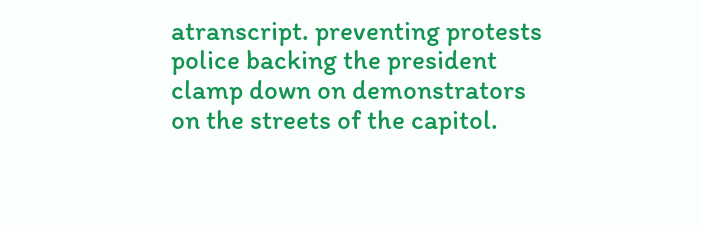atranscript. preventing protests police backing the president clamp down on demonstrators on the streets of the capitol.